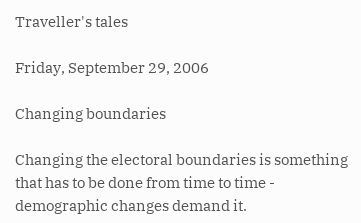Traveller's tales

Friday, September 29, 2006

Changing boundaries

Changing the electoral boundaries is something that has to be done from time to time - demographic changes demand it.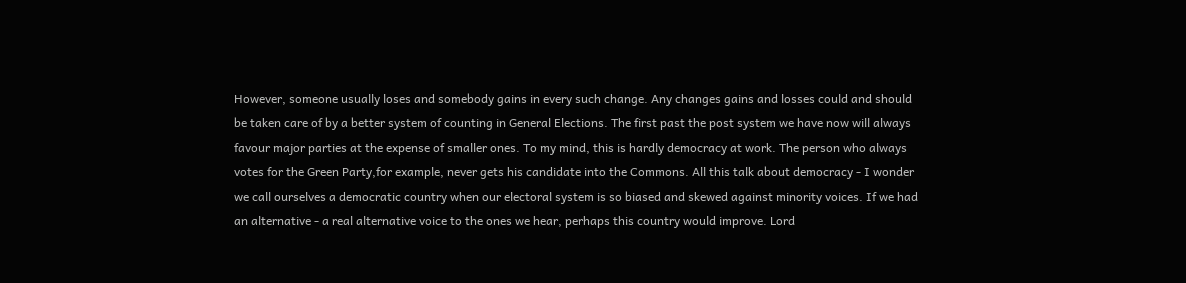However, someone usually loses and somebody gains in every such change. Any changes gains and losses could and should be taken care of by a better system of counting in General Elections. The first past the post system we have now will always favour major parties at the expense of smaller ones. To my mind, this is hardly democracy at work. The person who always votes for the Green Party,for example, never gets his candidate into the Commons. All this talk about democracy - I wonder we call ourselves a democratic country when our electoral system is so biased and skewed against minority voices. If we had an alternative - a real alternative voice to the ones we hear, perhaps this country would improve. Lord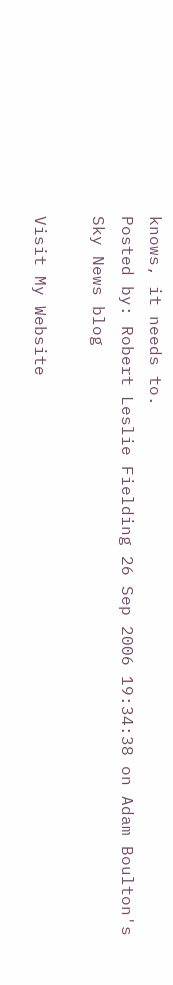knows, it needs to.
Posted by: Robert Leslie Fielding 26 Sep 2006 19:34:38 on Adam Boulton's Sky News blog

Visit My Website